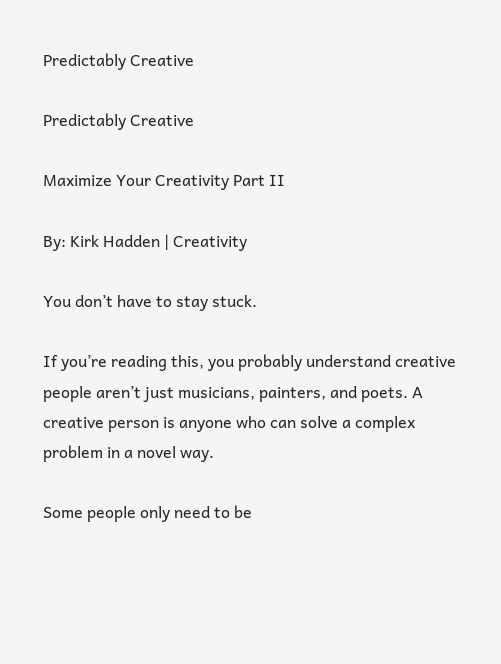Predictably Creative

Predictably Creative

Maximize Your Creativity Part II

By: Kirk Hadden | Creativity

You don’t have to stay stuck.

If you’re reading this, you probably understand creative people aren’t just musicians, painters, and poets. A creative person is anyone who can solve a complex problem in a novel way.

Some people only need to be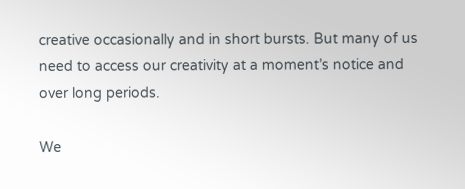creative occasionally and in short bursts. But many of us need to access our creativity at a moment’s notice and over long periods.

We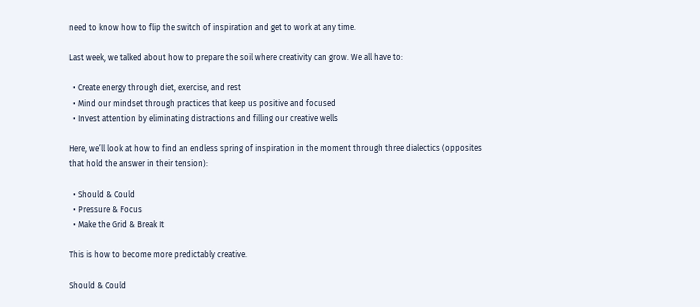need to know how to flip the switch of inspiration and get to work at any time.

Last week, we talked about how to prepare the soil where creativity can grow. We all have to:

  • Create energy through diet, exercise, and rest
  • Mind our mindset through practices that keep us positive and focused
  • Invest attention by eliminating distractions and filling our creative wells

Here, we’ll look at how to find an endless spring of inspiration in the moment through three dialectics (opposites that hold the answer in their tension):

  • Should & Could
  • Pressure & Focus
  • Make the Grid & Break It

This is how to become more predictably creative.

Should & Could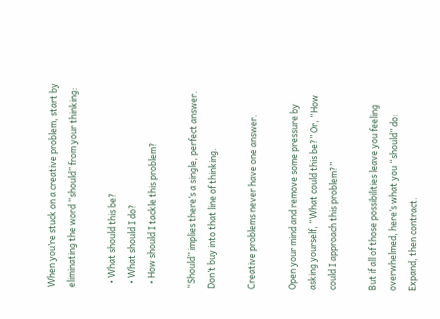When you’re stuck on a creative problem, start by eliminating the word “should” from your thinking:

  • What should this be?
  • What should I do?
  • How should I tackle this problem?

“Should” implies there’s a single, perfect answer. Don’t buy into that line of thinking.

Creative problems never have one answer.

Open your mind and remove some pressure by asking yourself, “What could this be?” Or, “How could I approach this problem?”

But if all of those possibilities leave you feeling overwhelmed, here’s what you “should” do: Expand, then contract.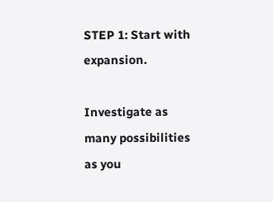STEP 1: Start with expansion.

Investigate as many possibilities as you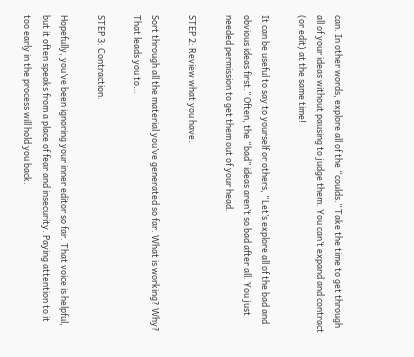can. In other words, explore all of the “coulds.” Take the time to get through all of your ideas without pausing to judge them. You can’t expand and contract (or edit) at the same time!

It can be useful to say to yourself or others, “Let’s explore all of the bad and obvious ideas first.” Often, the “bad” ideas aren’t so bad after all. You just needed permission to get them out of your head.

STEP 2: Review what you have.

Sort through all the material you’ve generated so far. What is working? Why? That leads you to…

STEP 3: Contraction.

Hopefully, you’ve been ignoring your inner editor so far. That voice is helpful, but it often speaks from a place of fear and insecurity. Paying attention to it too early in the process will hold you back.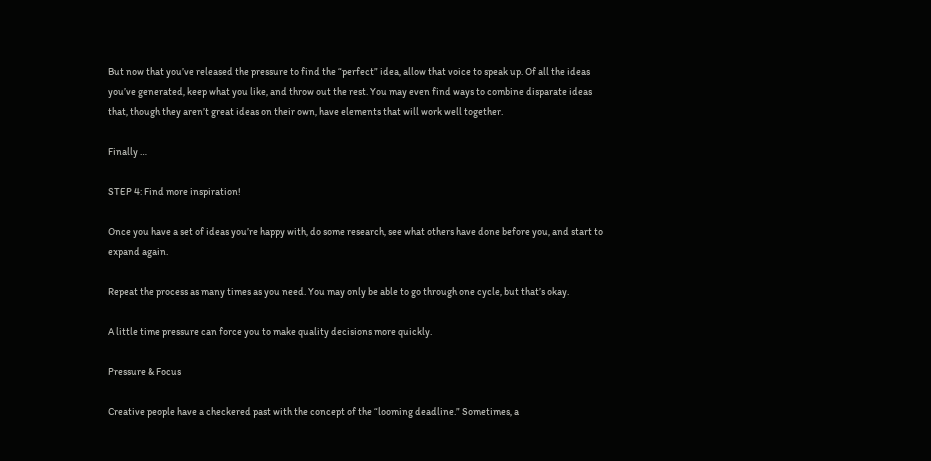But now that you’ve released the pressure to find the “perfect” idea, allow that voice to speak up. Of all the ideas you’ve generated, keep what you like, and throw out the rest. You may even find ways to combine disparate ideas that, though they aren’t great ideas on their own, have elements that will work well together.

Finally …

STEP 4: Find more inspiration!

Once you have a set of ideas you’re happy with, do some research, see what others have done before you, and start to expand again.

Repeat the process as many times as you need. You may only be able to go through one cycle, but that’s okay.

A little time pressure can force you to make quality decisions more quickly.

Pressure & Focus

Creative people have a checkered past with the concept of the “looming deadline.” Sometimes, a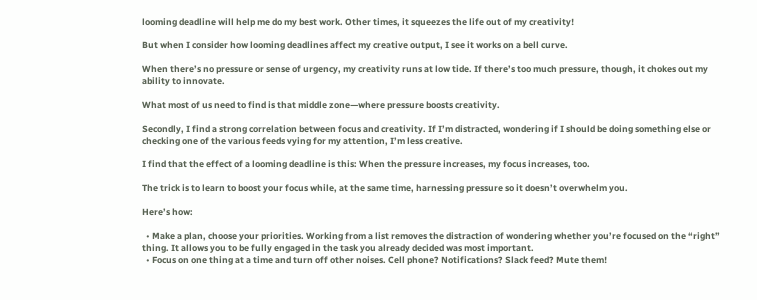looming deadline will help me do my best work. Other times, it squeezes the life out of my creativity!

But when I consider how looming deadlines affect my creative output, I see it works on a bell curve.

When there’s no pressure or sense of urgency, my creativity runs at low tide. If there’s too much pressure, though, it chokes out my ability to innovate.

What most of us need to find is that middle zone—where pressure boosts creativity.

Secondly, I find a strong correlation between focus and creativity. If I’m distracted, wondering if I should be doing something else or checking one of the various feeds vying for my attention, I’m less creative.

I find that the effect of a looming deadline is this: When the pressure increases, my focus increases, too.

The trick is to learn to boost your focus while, at the same time, harnessing pressure so it doesn’t overwhelm you.

Here’s how:

  • Make a plan, choose your priorities. Working from a list removes the distraction of wondering whether you’re focused on the “right” thing. It allows you to be fully engaged in the task you already decided was most important.
  • Focus on one thing at a time and turn off other noises. Cell phone? Notifications? Slack feed? Mute them!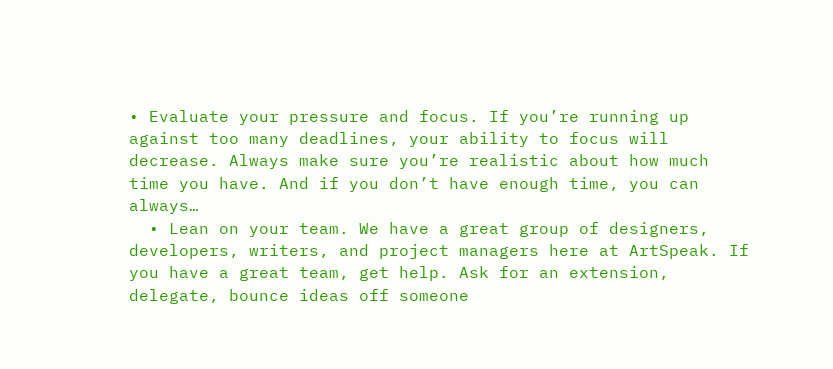• Evaluate your pressure and focus. If you’re running up against too many deadlines, your ability to focus will decrease. Always make sure you’re realistic about how much time you have. And if you don’t have enough time, you can always…
  • Lean on your team. We have a great group of designers, developers, writers, and project managers here at ArtSpeak. If you have a great team, get help. Ask for an extension, delegate, bounce ideas off someone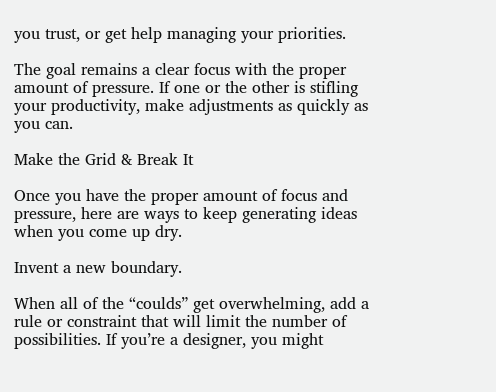you trust, or get help managing your priorities.

The goal remains a clear focus with the proper amount of pressure. If one or the other is stifling your productivity, make adjustments as quickly as you can.

Make the Grid & Break It

Once you have the proper amount of focus and pressure, here are ways to keep generating ideas when you come up dry.

Invent a new boundary.

When all of the “coulds” get overwhelming, add a rule or constraint that will limit the number of possibilities. If you’re a designer, you might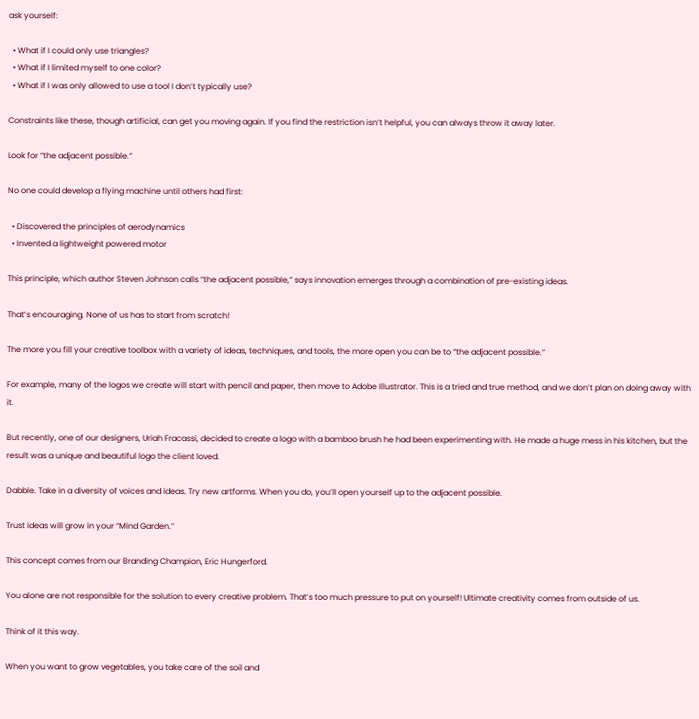ask yourself:

  • What if I could only use triangles?
  • What if I limited myself to one color?
  • What if I was only allowed to use a tool I don’t typically use?

Constraints like these, though artificial, can get you moving again. If you find the restriction isn’t helpful, you can always throw it away later.

Look for “the adjacent possible.”

No one could develop a flying machine until others had first:

  • Discovered the principles of aerodynamics
  • Invented a lightweight powered motor

This principle, which author Steven Johnson calls “the adjacent possible,” says innovation emerges through a combination of pre-existing ideas.

That’s encouraging. None of us has to start from scratch!

The more you fill your creative toolbox with a variety of ideas, techniques, and tools, the more open you can be to “the adjacent possible.”

For example, many of the logos we create will start with pencil and paper, then move to Adobe Illustrator. This is a tried and true method, and we don’t plan on doing away with it.

But recently, one of our designers, Uriah Fracassi, decided to create a logo with a bamboo brush he had been experimenting with. He made a huge mess in his kitchen, but the result was a unique and beautiful logo the client loved.

Dabble. Take in a diversity of voices and ideas. Try new artforms. When you do, you’ll open yourself up to the adjacent possible.

Trust ideas will grow in your “Mind Garden.”

This concept comes from our Branding Champion, Eric Hungerford.

You alone are not responsible for the solution to every creative problem. That’s too much pressure to put on yourself! Ultimate creativity comes from outside of us.

Think of it this way.

When you want to grow vegetables, you take care of the soil and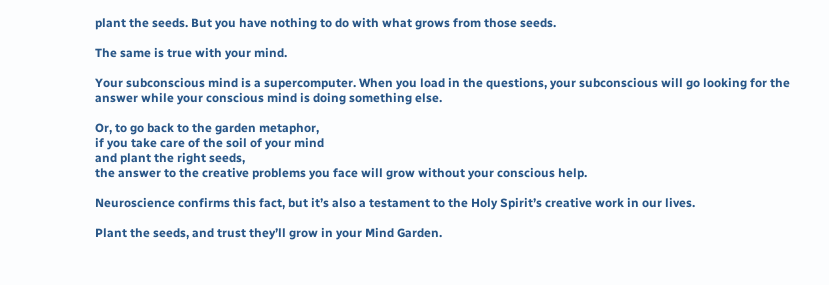plant the seeds. But you have nothing to do with what grows from those seeds.

The same is true with your mind.

Your subconscious mind is a supercomputer. When you load in the questions, your subconscious will go looking for the answer while your conscious mind is doing something else.

Or, to go back to the garden metaphor,
if you take care of the soil of your mind
and plant the right seeds,
the answer to the creative problems you face will grow without your conscious help.

Neuroscience confirms this fact, but it’s also a testament to the Holy Spirit’s creative work in our lives.

Plant the seeds, and trust they’ll grow in your Mind Garden.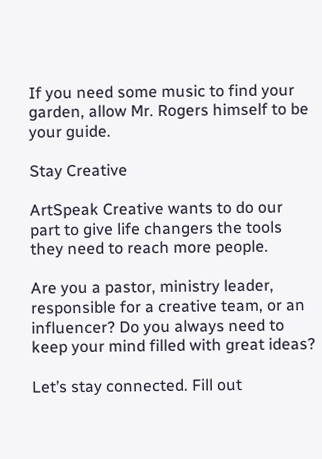If you need some music to find your garden, allow Mr. Rogers himself to be your guide.

Stay Creative

ArtSpeak Creative wants to do our part to give life changers the tools they need to reach more people.

Are you a pastor, ministry leader, responsible for a creative team, or an influencer? Do you always need to keep your mind filled with great ideas?

Let’s stay connected. Fill out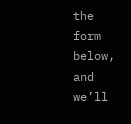the form below, and we’ll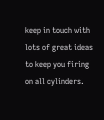keep in touch with lots of great ideas to keep you firing on all cylinders.